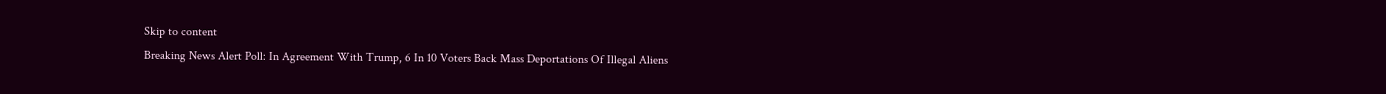Skip to content
Breaking News Alert Poll: In Agreement With Trump, 6 In 10 Voters Back Mass Deportations Of Illegal Aliens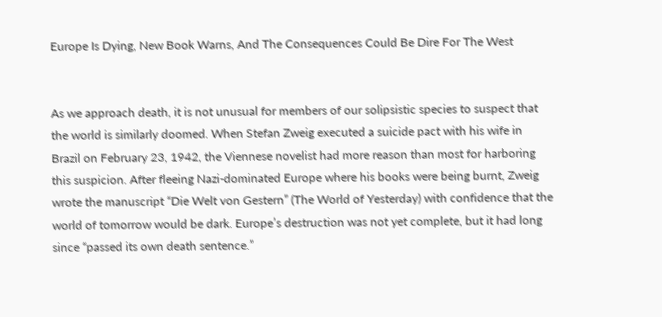Europe Is Dying, New Book Warns, And The Consequences Could Be Dire For The West


As we approach death, it is not unusual for members of our solipsistic species to suspect that the world is similarly doomed. When Stefan Zweig executed a suicide pact with his wife in Brazil on February 23, 1942, the Viennese novelist had more reason than most for harboring this suspicion. After fleeing Nazi-dominated Europe where his books were being burnt, Zweig wrote the manuscript “Die Welt von Gestern” (The World of Yesterday) with confidence that the world of tomorrow would be dark. Europe’s destruction was not yet complete, but it had long since “passed its own death sentence.”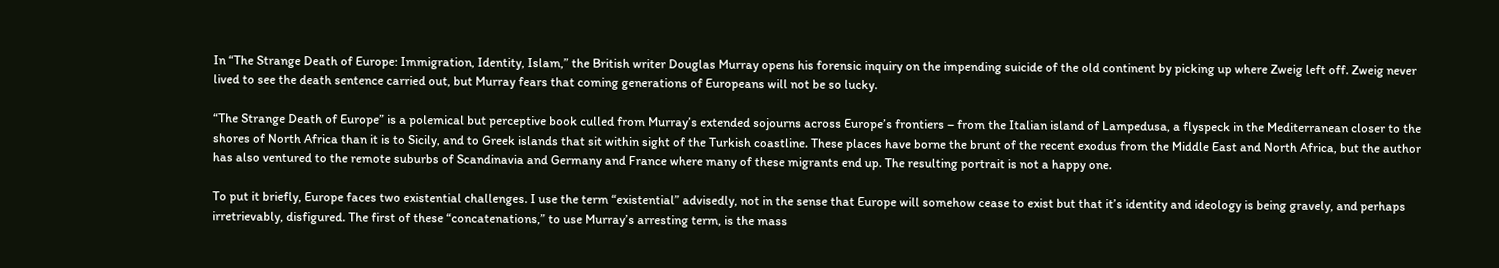In “The Strange Death of Europe: Immigration, Identity, Islam,” the British writer Douglas Murray opens his forensic inquiry on the impending suicide of the old continent by picking up where Zweig left off. Zweig never lived to see the death sentence carried out, but Murray fears that coming generations of Europeans will not be so lucky.

“The Strange Death of Europe” is a polemical but perceptive book culled from Murray’s extended sojourns across Europe’s frontiers – from the Italian island of Lampedusa, a flyspeck in the Mediterranean closer to the shores of North Africa than it is to Sicily, and to Greek islands that sit within sight of the Turkish coastline. These places have borne the brunt of the recent exodus from the Middle East and North Africa, but the author has also ventured to the remote suburbs of Scandinavia and Germany and France where many of these migrants end up. The resulting portrait is not a happy one.

To put it briefly, Europe faces two existential challenges. I use the term “existential” advisedly, not in the sense that Europe will somehow cease to exist but that it’s identity and ideology is being gravely, and perhaps irretrievably, disfigured. The first of these “concatenations,” to use Murray’s arresting term, is the mass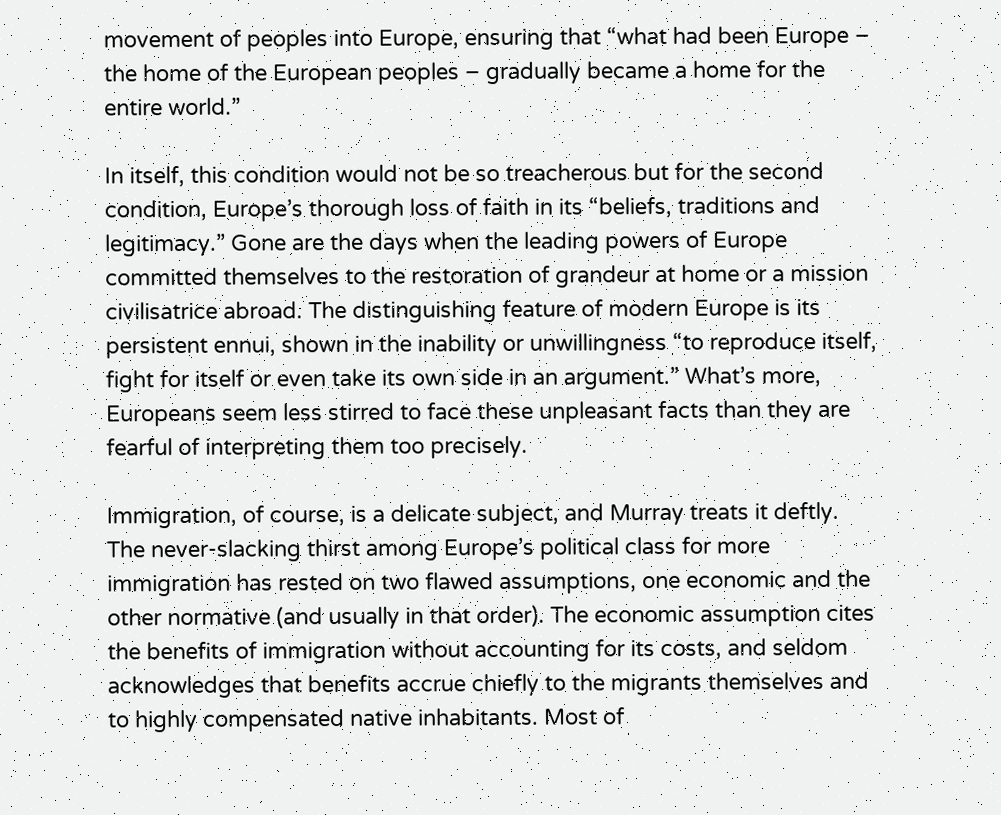movement of peoples into Europe, ensuring that “what had been Europe – the home of the European peoples – gradually became a home for the entire world.”

In itself, this condition would not be so treacherous but for the second condition, Europe’s thorough loss of faith in its “beliefs, traditions and legitimacy.” Gone are the days when the leading powers of Europe committed themselves to the restoration of grandeur at home or a mission civilisatrice abroad. The distinguishing feature of modern Europe is its persistent ennui, shown in the inability or unwillingness “to reproduce itself, fight for itself or even take its own side in an argument.” What’s more, Europeans seem less stirred to face these unpleasant facts than they are fearful of interpreting them too precisely.

Immigration, of course, is a delicate subject, and Murray treats it deftly. The never-slacking thirst among Europe’s political class for more immigration has rested on two flawed assumptions, one economic and the other normative (and usually in that order). The economic assumption cites the benefits of immigration without accounting for its costs, and seldom acknowledges that benefits accrue chiefly to the migrants themselves and to highly compensated native inhabitants. Most of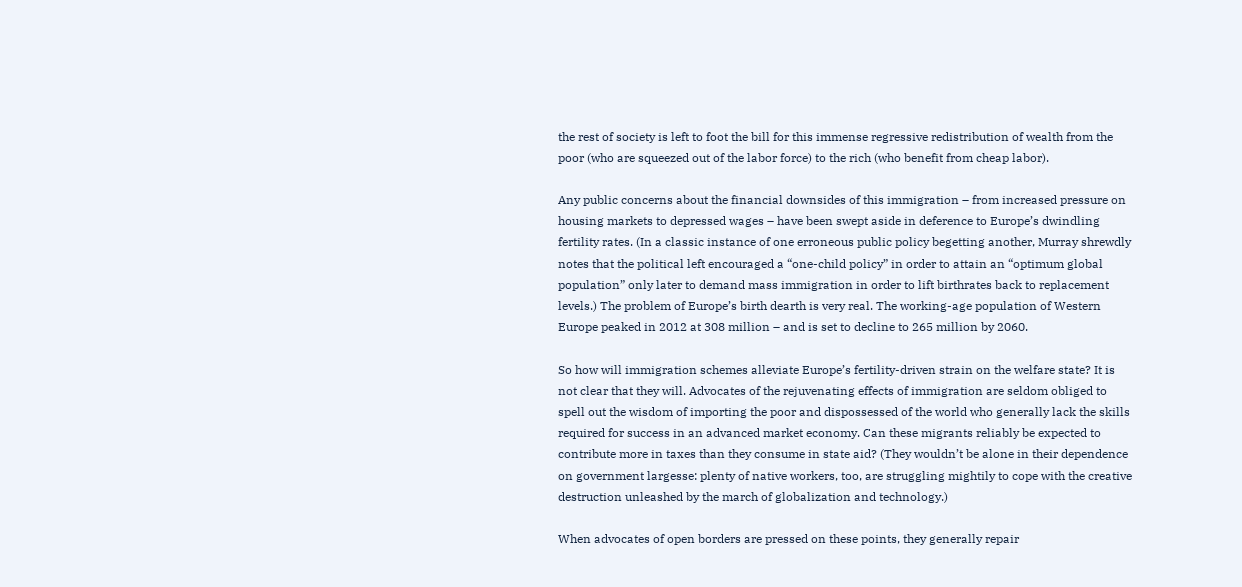the rest of society is left to foot the bill for this immense regressive redistribution of wealth from the poor (who are squeezed out of the labor force) to the rich (who benefit from cheap labor).

Any public concerns about the financial downsides of this immigration – from increased pressure on housing markets to depressed wages – have been swept aside in deference to Europe’s dwindling fertility rates. (In a classic instance of one erroneous public policy begetting another, Murray shrewdly notes that the political left encouraged a “one-child policy” in order to attain an “optimum global population” only later to demand mass immigration in order to lift birthrates back to replacement levels.) The problem of Europe’s birth dearth is very real. The working-age population of Western Europe peaked in 2012 at 308 million – and is set to decline to 265 million by 2060.

So how will immigration schemes alleviate Europe’s fertility-driven strain on the welfare state? It is not clear that they will. Advocates of the rejuvenating effects of immigration are seldom obliged to spell out the wisdom of importing the poor and dispossessed of the world who generally lack the skills required for success in an advanced market economy. Can these migrants reliably be expected to contribute more in taxes than they consume in state aid? (They wouldn’t be alone in their dependence on government largesse: plenty of native workers, too, are struggling mightily to cope with the creative destruction unleashed by the march of globalization and technology.)

When advocates of open borders are pressed on these points, they generally repair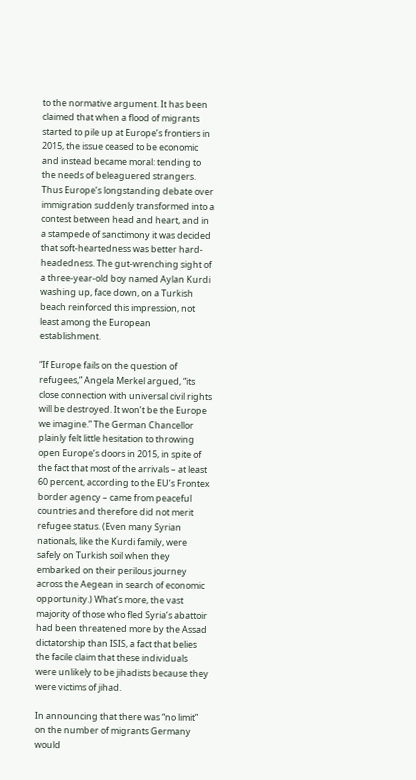to the normative argument. It has been claimed that when a flood of migrants started to pile up at Europe’s frontiers in 2015, the issue ceased to be economic and instead became moral: tending to the needs of beleaguered strangers. Thus Europe’s longstanding debate over immigration suddenly transformed into a contest between head and heart, and in a stampede of sanctimony it was decided that soft-heartedness was better hard-headedness. The gut-wrenching sight of a three-year-old boy named Aylan Kurdi washing up, face down, on a Turkish beach reinforced this impression, not least among the European establishment.

“If Europe fails on the question of refugees,” Angela Merkel argued, “its close connection with universal civil rights will be destroyed. It won’t be the Europe we imagine.” The German Chancellor plainly felt little hesitation to throwing open Europe’s doors in 2015, in spite of the fact that most of the arrivals – at least 60 percent, according to the EU’s Frontex border agency – came from peaceful countries and therefore did not merit refugee status. (Even many Syrian nationals, like the Kurdi family, were safely on Turkish soil when they embarked on their perilous journey across the Aegean in search of economic opportunity.) What’s more, the vast majority of those who fled Syria’s abattoir had been threatened more by the Assad dictatorship than ISIS, a fact that belies the facile claim that these individuals were unlikely to be jihadists because they were victims of jihad.

In announcing that there was “no limit” on the number of migrants Germany would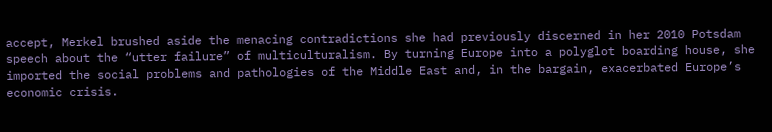accept, Merkel brushed aside the menacing contradictions she had previously discerned in her 2010 Potsdam speech about the “utter failure” of multiculturalism. By turning Europe into a polyglot boarding house, she imported the social problems and pathologies of the Middle East and, in the bargain, exacerbated Europe’s economic crisis.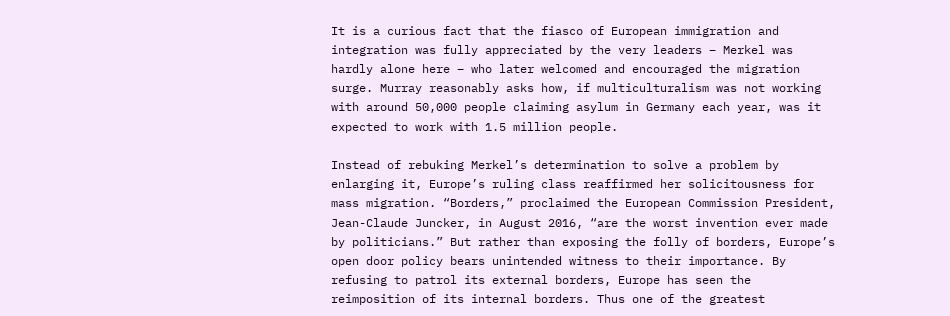It is a curious fact that the fiasco of European immigration and integration was fully appreciated by the very leaders – Merkel was hardly alone here – who later welcomed and encouraged the migration surge. Murray reasonably asks how, if multiculturalism was not working with around 50,000 people claiming asylum in Germany each year, was it expected to work with 1.5 million people.

Instead of rebuking Merkel’s determination to solve a problem by enlarging it, Europe’s ruling class reaffirmed her solicitousness for mass migration. “Borders,” proclaimed the European Commission President, Jean-Claude Juncker, in August 2016, “are the worst invention ever made by politicians.” But rather than exposing the folly of borders, Europe’s open door policy bears unintended witness to their importance. By refusing to patrol its external borders, Europe has seen the reimposition of its internal borders. Thus one of the greatest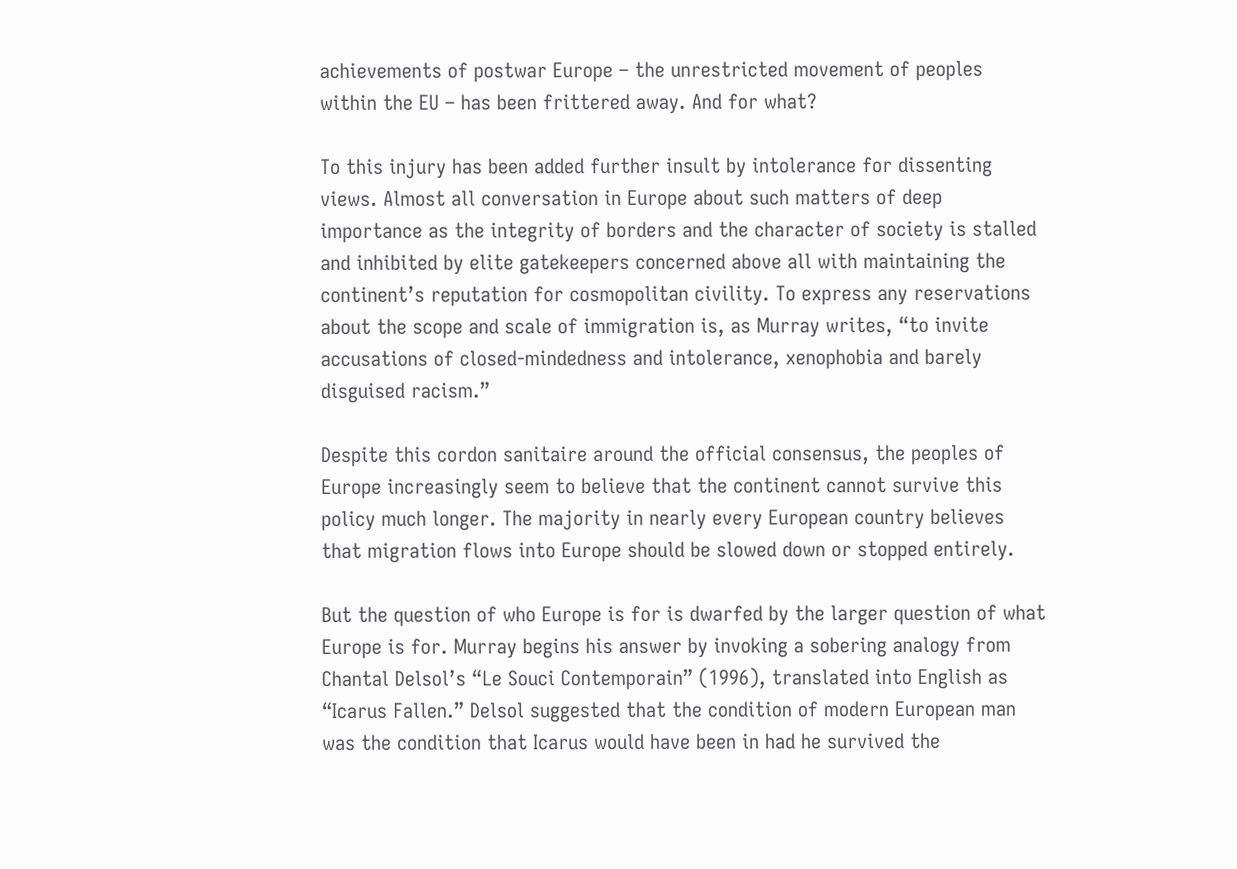achievements of postwar Europe – the unrestricted movement of peoples within the EU – has been frittered away. And for what?

To this injury has been added further insult by intolerance for dissenting views. Almost all conversation in Europe about such matters of deep importance as the integrity of borders and the character of society is stalled and inhibited by elite gatekeepers concerned above all with maintaining the continent’s reputation for cosmopolitan civility. To express any reservations about the scope and scale of immigration is, as Murray writes, “to invite accusations of closed-mindedness and intolerance, xenophobia and barely disguised racism.”

Despite this cordon sanitaire around the official consensus, the peoples of Europe increasingly seem to believe that the continent cannot survive this policy much longer. The majority in nearly every European country believes that migration flows into Europe should be slowed down or stopped entirely.

But the question of who Europe is for is dwarfed by the larger question of what Europe is for. Murray begins his answer by invoking a sobering analogy from Chantal Delsol’s “Le Souci Contemporain” (1996), translated into English as “Icarus Fallen.” Delsol suggested that the condition of modern European man was the condition that Icarus would have been in had he survived the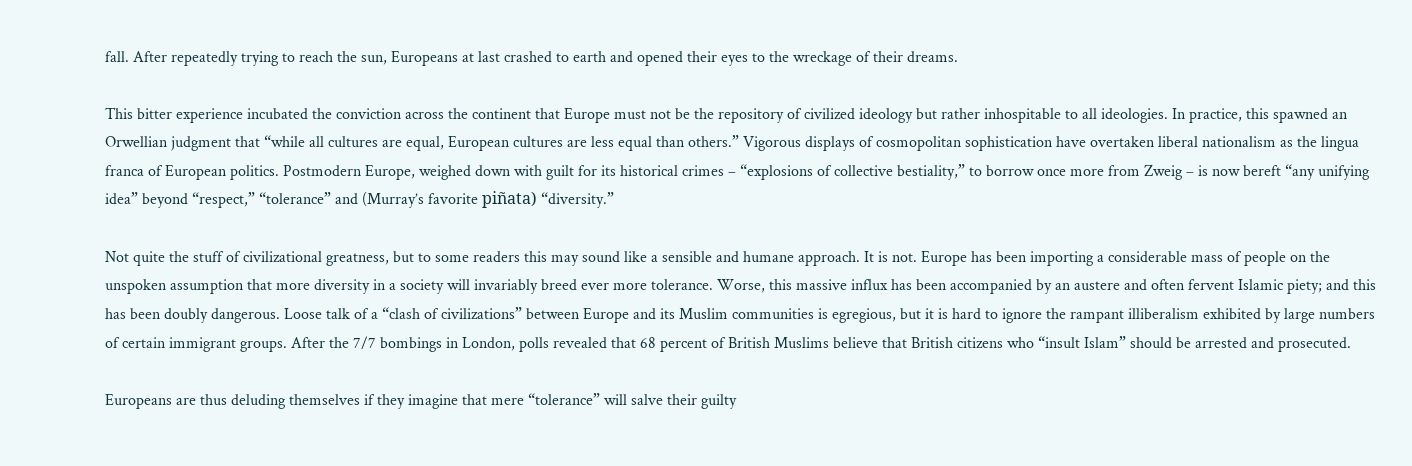fall. After repeatedly trying to reach the sun, Europeans at last crashed to earth and opened their eyes to the wreckage of their dreams.

This bitter experience incubated the conviction across the continent that Europe must not be the repository of civilized ideology but rather inhospitable to all ideologies. In practice, this spawned an Orwellian judgment that “while all cultures are equal, European cultures are less equal than others.” Vigorous displays of cosmopolitan sophistication have overtaken liberal nationalism as the lingua franca of European politics. Postmodern Europe, weighed down with guilt for its historical crimes – “explosions of collective bestiality,” to borrow once more from Zweig – is now bereft “any unifying idea” beyond “respect,” “tolerance” and (Murray’s favorite piñata) “diversity.”

Not quite the stuff of civilizational greatness, but to some readers this may sound like a sensible and humane approach. It is not. Europe has been importing a considerable mass of people on the unspoken assumption that more diversity in a society will invariably breed ever more tolerance. Worse, this massive influx has been accompanied by an austere and often fervent Islamic piety; and this has been doubly dangerous. Loose talk of a “clash of civilizations” between Europe and its Muslim communities is egregious, but it is hard to ignore the rampant illiberalism exhibited by large numbers of certain immigrant groups. After the 7/7 bombings in London, polls revealed that 68 percent of British Muslims believe that British citizens who “insult Islam” should be arrested and prosecuted.

Europeans are thus deluding themselves if they imagine that mere “tolerance” will salve their guilty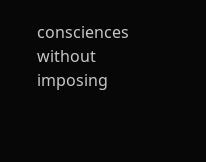consciences without imposing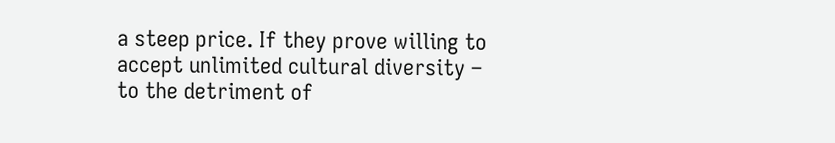a steep price. If they prove willing to accept unlimited cultural diversity – to the detriment of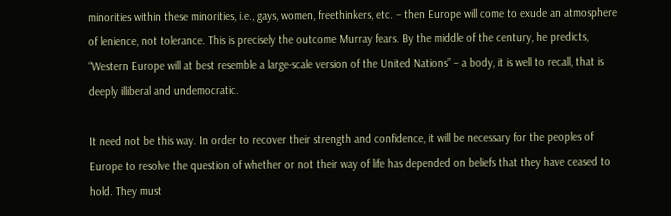minorities within these minorities, i.e., gays, women, freethinkers, etc. – then Europe will come to exude an atmosphere of lenience, not tolerance. This is precisely the outcome Murray fears. By the middle of the century, he predicts, “Western Europe will at best resemble a large-scale version of the United Nations” – a body, it is well to recall, that is deeply illiberal and undemocratic.

It need not be this way. In order to recover their strength and confidence, it will be necessary for the peoples of Europe to resolve the question of whether or not their way of life has depended on beliefs that they have ceased to hold. They must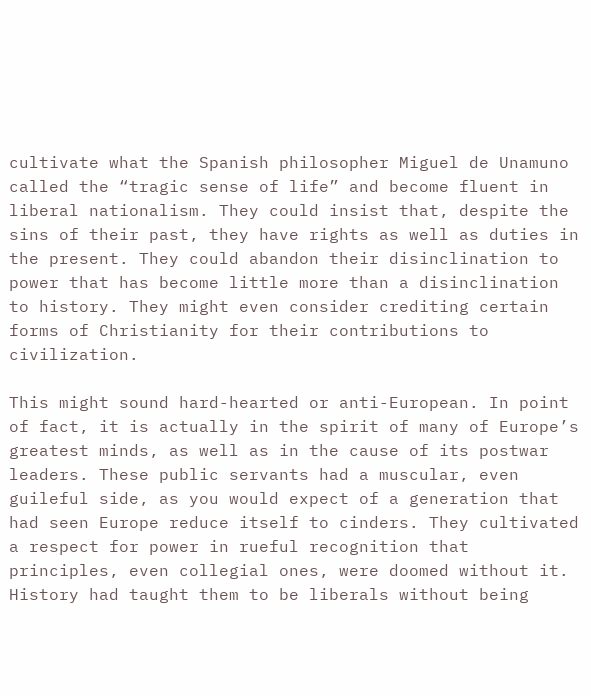cultivate what the Spanish philosopher Miguel de Unamuno called the “tragic sense of life” and become fluent in liberal nationalism. They could insist that, despite the sins of their past, they have rights as well as duties in the present. They could abandon their disinclination to power that has become little more than a disinclination to history. They might even consider crediting certain forms of Christianity for their contributions to civilization.

This might sound hard-hearted or anti-European. In point of fact, it is actually in the spirit of many of Europe’s greatest minds, as well as in the cause of its postwar leaders. These public servants had a muscular, even guileful side, as you would expect of a generation that had seen Europe reduce itself to cinders. They cultivated a respect for power in rueful recognition that principles, even collegial ones, were doomed without it. History had taught them to be liberals without being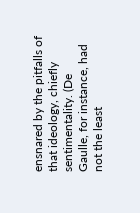ensnared by the pitfalls of that ideology, chiefly sentimentality. (De Gaulle, for instance, had not the least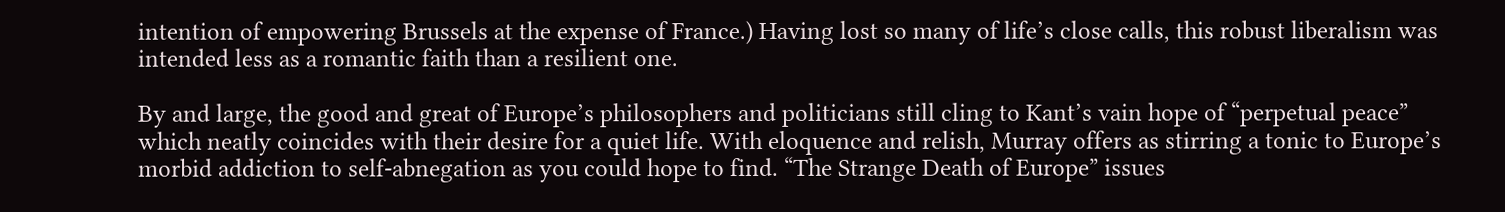intention of empowering Brussels at the expense of France.) Having lost so many of life’s close calls, this robust liberalism was intended less as a romantic faith than a resilient one.

By and large, the good and great of Europe’s philosophers and politicians still cling to Kant’s vain hope of “perpetual peace” which neatly coincides with their desire for a quiet life. With eloquence and relish, Murray offers as stirring a tonic to Europe’s morbid addiction to self-abnegation as you could hope to find. “The Strange Death of Europe” issues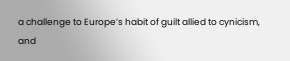a challenge to Europe’s habit of guilt allied to cynicism, and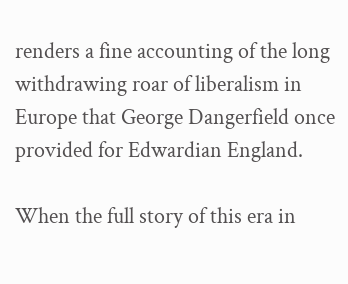renders a fine accounting of the long withdrawing roar of liberalism in Europe that George Dangerfield once provided for Edwardian England.

When the full story of this era in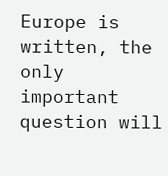Europe is written, the only important question will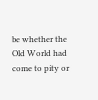be whether the Old World had come to pity or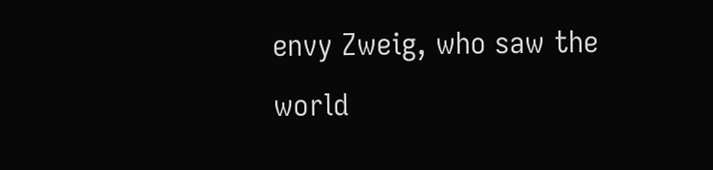envy Zweig, who saw the world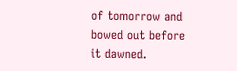of tomorrow and bowed out before it dawned.